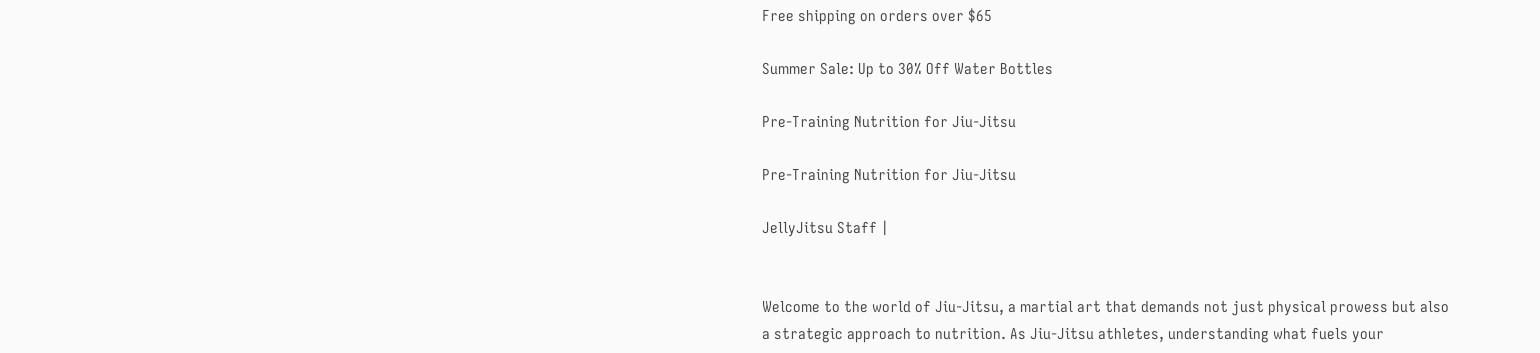Free shipping on orders over $65

Summer Sale: Up to 30% Off Water Bottles

Pre-Training Nutrition for Jiu-Jitsu

Pre-Training Nutrition for Jiu-Jitsu

JellyJitsu Staff |


Welcome to the world of Jiu-Jitsu, a martial art that demands not just physical prowess but also a strategic approach to nutrition. As Jiu-Jitsu athletes, understanding what fuels your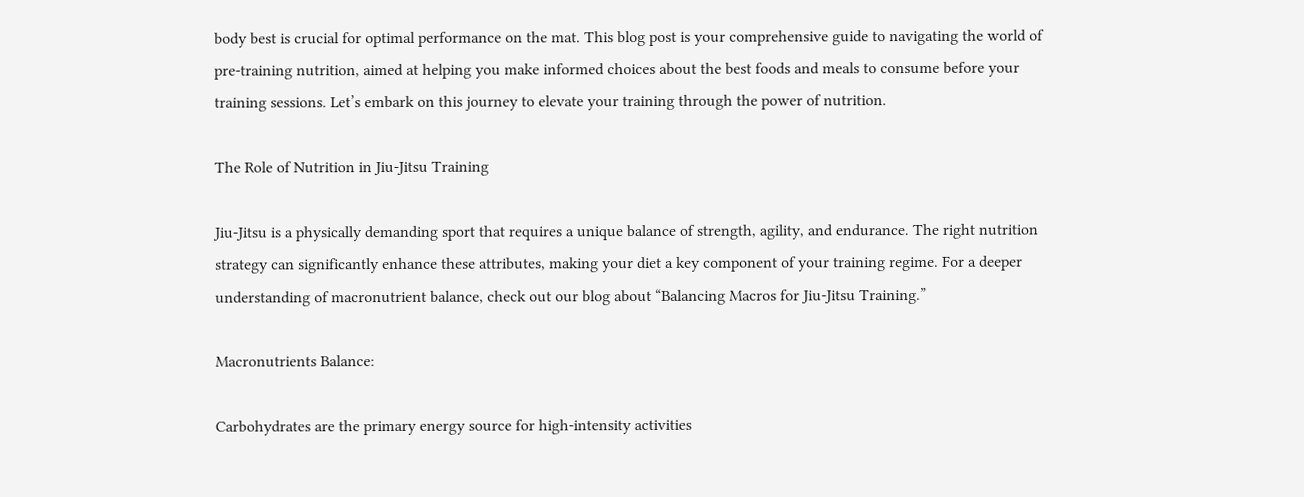body best is crucial for optimal performance on the mat. This blog post is your comprehensive guide to navigating the world of pre-training nutrition, aimed at helping you make informed choices about the best foods and meals to consume before your training sessions. Let’s embark on this journey to elevate your training through the power of nutrition.

The Role of Nutrition in Jiu-Jitsu Training

Jiu-Jitsu is a physically demanding sport that requires a unique balance of strength, agility, and endurance. The right nutrition strategy can significantly enhance these attributes, making your diet a key component of your training regime. For a deeper understanding of macronutrient balance, check out our blog about “Balancing Macros for Jiu-Jitsu Training.”

Macronutrients Balance:

Carbohydrates are the primary energy source for high-intensity activities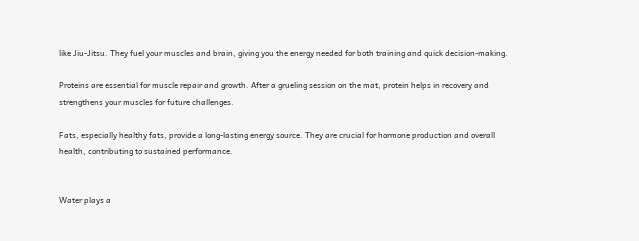like Jiu-Jitsu. They fuel your muscles and brain, giving you the energy needed for both training and quick decision-making.

Proteins are essential for muscle repair and growth. After a grueling session on the mat, protein helps in recovery and strengthens your muscles for future challenges.

Fats, especially healthy fats, provide a long-lasting energy source. They are crucial for hormone production and overall health, contributing to sustained performance.


Water plays a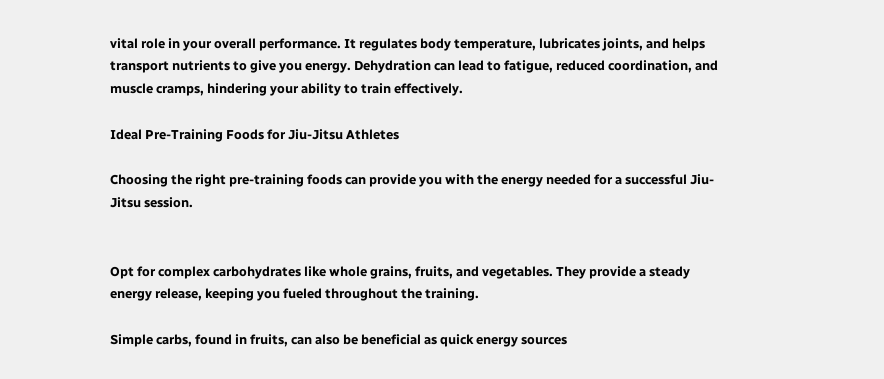vital role in your overall performance. It regulates body temperature, lubricates joints, and helps transport nutrients to give you energy. Dehydration can lead to fatigue, reduced coordination, and muscle cramps, hindering your ability to train effectively.

Ideal Pre-Training Foods for Jiu-Jitsu Athletes

Choosing the right pre-training foods can provide you with the energy needed for a successful Jiu-Jitsu session.


Opt for complex carbohydrates like whole grains, fruits, and vegetables. They provide a steady energy release, keeping you fueled throughout the training.

Simple carbs, found in fruits, can also be beneficial as quick energy sources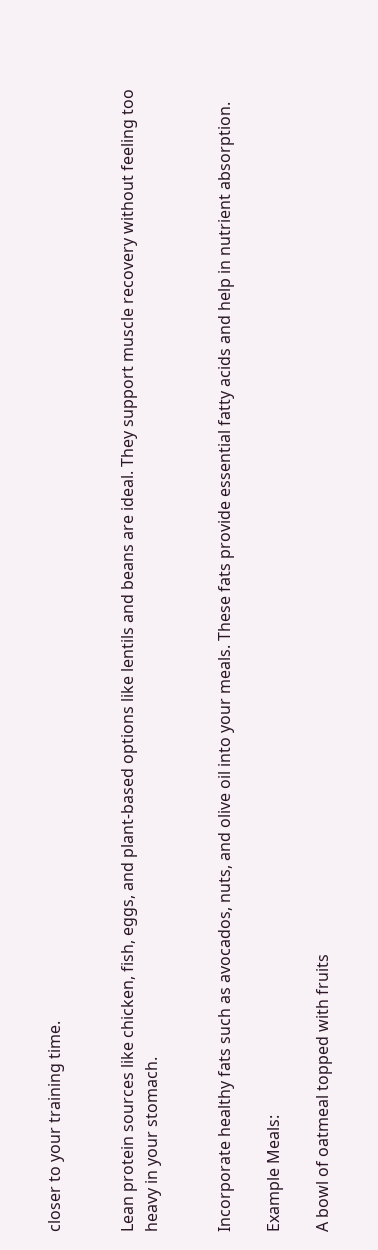closer to your training time.


Lean protein sources like chicken, fish, eggs, and plant-based options like lentils and beans are ideal. They support muscle recovery without feeling too heavy in your stomach.


Incorporate healthy fats such as avocados, nuts, and olive oil into your meals. These fats provide essential fatty acids and help in nutrient absorption.

Example Meals:

A bowl of oatmeal topped with fruits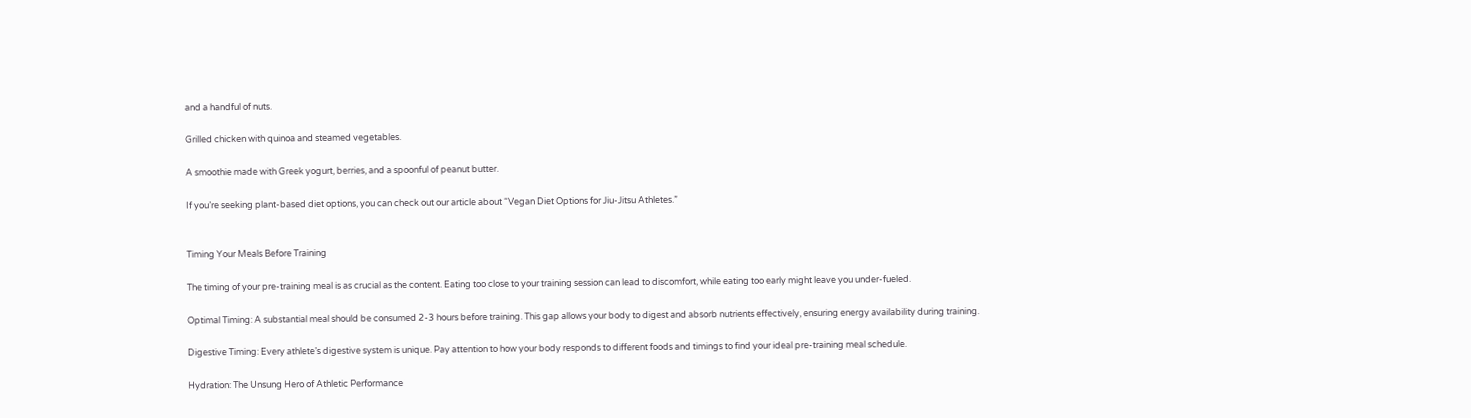and a handful of nuts.

Grilled chicken with quinoa and steamed vegetables.

A smoothie made with Greek yogurt, berries, and a spoonful of peanut butter.

If you’re seeking plant-based diet options, you can check out our article about “Vegan Diet Options for Jiu-Jitsu Athletes.”


Timing Your Meals Before Training

The timing of your pre-training meal is as crucial as the content. Eating too close to your training session can lead to discomfort, while eating too early might leave you under-fueled.

Optimal Timing: A substantial meal should be consumed 2-3 hours before training. This gap allows your body to digest and absorb nutrients effectively, ensuring energy availability during training.

Digestive Timing: Every athlete’s digestive system is unique. Pay attention to how your body responds to different foods and timings to find your ideal pre-training meal schedule.

Hydration: The Unsung Hero of Athletic Performance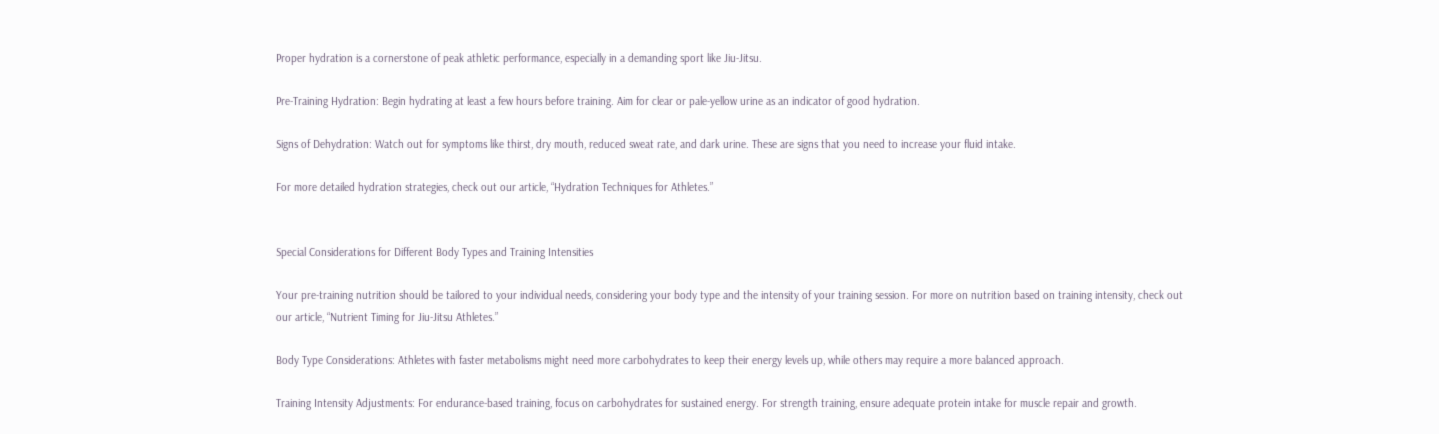Proper hydration is a cornerstone of peak athletic performance, especially in a demanding sport like Jiu-Jitsu.

Pre-Training Hydration: Begin hydrating at least a few hours before training. Aim for clear or pale-yellow urine as an indicator of good hydration.

Signs of Dehydration: Watch out for symptoms like thirst, dry mouth, reduced sweat rate, and dark urine. These are signs that you need to increase your fluid intake.

For more detailed hydration strategies, check out our article, “Hydration Techniques for Athletes.”


Special Considerations for Different Body Types and Training Intensities

Your pre-training nutrition should be tailored to your individual needs, considering your body type and the intensity of your training session. For more on nutrition based on training intensity, check out our article, “Nutrient Timing for Jiu-Jitsu Athletes.”

Body Type Considerations: Athletes with faster metabolisms might need more carbohydrates to keep their energy levels up, while others may require a more balanced approach.

Training Intensity Adjustments: For endurance-based training, focus on carbohydrates for sustained energy. For strength training, ensure adequate protein intake for muscle repair and growth.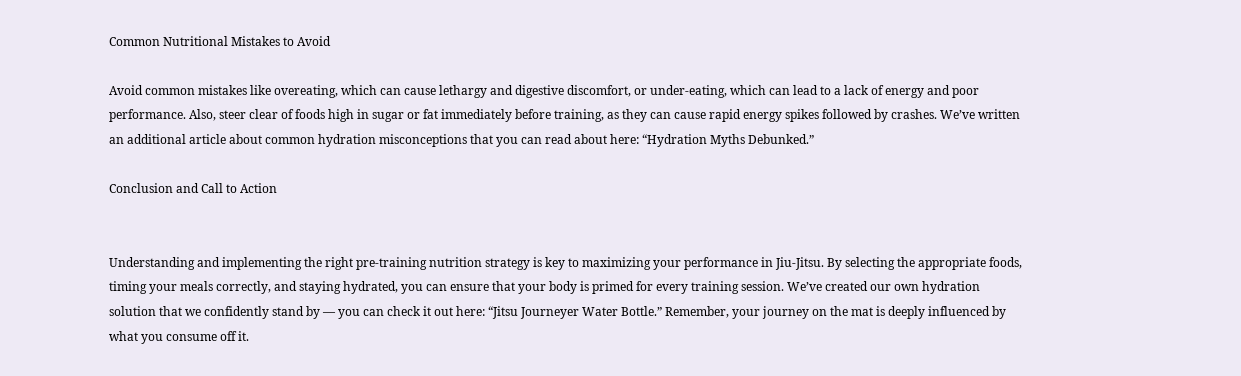Common Nutritional Mistakes to Avoid

Avoid common mistakes like overeating, which can cause lethargy and digestive discomfort, or under-eating, which can lead to a lack of energy and poor performance. Also, steer clear of foods high in sugar or fat immediately before training, as they can cause rapid energy spikes followed by crashes. We’ve written an additional article about common hydration misconceptions that you can read about here: “Hydration Myths Debunked.”

Conclusion and Call to Action


Understanding and implementing the right pre-training nutrition strategy is key to maximizing your performance in Jiu-Jitsu. By selecting the appropriate foods, timing your meals correctly, and staying hydrated, you can ensure that your body is primed for every training session. We’ve created our own hydration solution that we confidently stand by — you can check it out here: “Jitsu Journeyer Water Bottle.” Remember, your journey on the mat is deeply influenced by what you consume off it.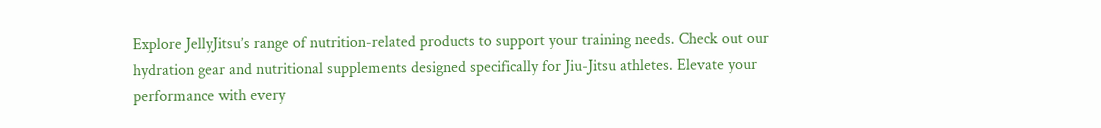Explore JellyJitsu’s range of nutrition-related products to support your training needs. Check out our hydration gear and nutritional supplements designed specifically for Jiu-Jitsu athletes. Elevate your performance with every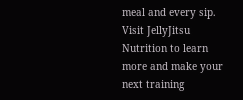meal and every sip. Visit JellyJitsu Nutrition to learn more and make your next training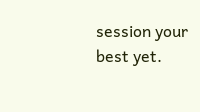session your best yet.